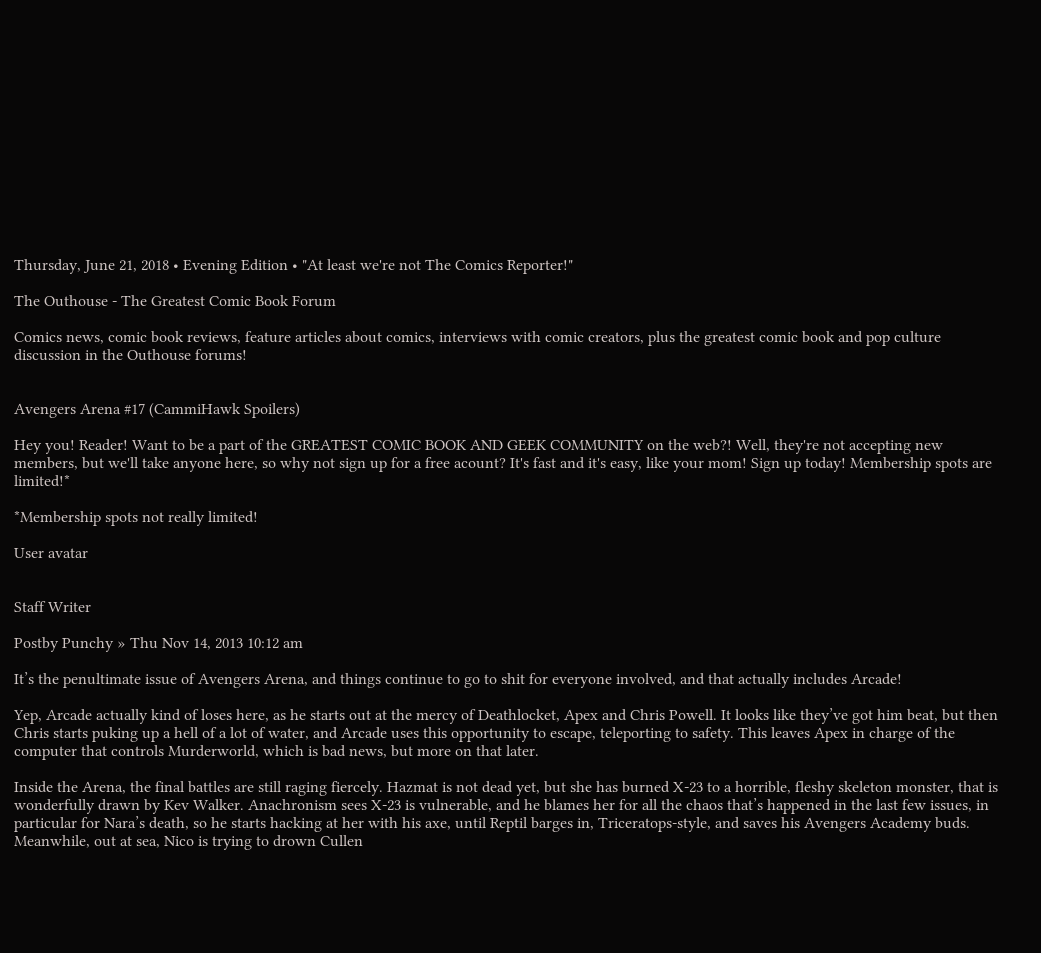Thursday, June 21, 2018 • Evening Edition • "At least we're not The Comics Reporter!"

The Outhouse - The Greatest Comic Book Forum

Comics news, comic book reviews, feature articles about comics, interviews with comic creators, plus the greatest comic book and pop culture discussion in the Outhouse forums!


Avengers Arena #17 (CammiHawk Spoilers)

Hey you! Reader! Want to be a part of the GREATEST COMIC BOOK AND GEEK COMMUNITY on the web?! Well, they're not accepting new members, but we'll take anyone here, so why not sign up for a free acount? It's fast and it's easy, like your mom! Sign up today! Membership spots are limited!*

*Membership spots not really limited!

User avatar


Staff Writer

Postby Punchy » Thu Nov 14, 2013 10:12 am

It’s the penultimate issue of Avengers Arena, and things continue to go to shit for everyone involved, and that actually includes Arcade!

Yep, Arcade actually kind of loses here, as he starts out at the mercy of Deathlocket, Apex and Chris Powell. It looks like they’ve got him beat, but then Chris starts puking up a hell of a lot of water, and Arcade uses this opportunity to escape, teleporting to safety. This leaves Apex in charge of the computer that controls Murderworld, which is bad news, but more on that later.

Inside the Arena, the final battles are still raging fiercely. Hazmat is not dead yet, but she has burned X-23 to a horrible, fleshy skeleton monster, that is wonderfully drawn by Kev Walker. Anachronism sees X-23 is vulnerable, and he blames her for all the chaos that’s happened in the last few issues, in particular for Nara’s death, so he starts hacking at her with his axe, until Reptil barges in, Triceratops-style, and saves his Avengers Academy buds. Meanwhile, out at sea, Nico is trying to drown Cullen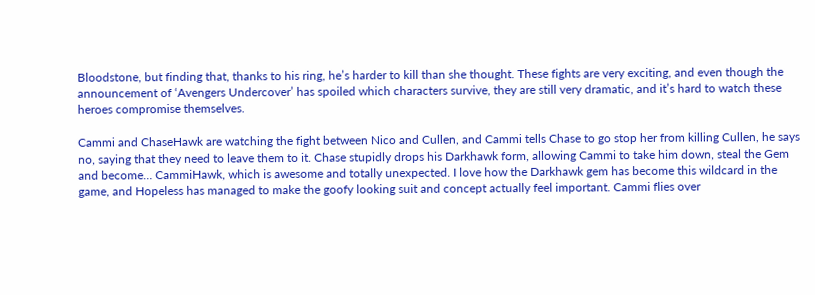Bloodstone, but finding that, thanks to his ring, he’s harder to kill than she thought. These fights are very exciting, and even though the announcement of ‘Avengers Undercover’ has spoiled which characters survive, they are still very dramatic, and it’s hard to watch these heroes compromise themselves.

Cammi and ChaseHawk are watching the fight between Nico and Cullen, and Cammi tells Chase to go stop her from killing Cullen, he says no, saying that they need to leave them to it. Chase stupidly drops his Darkhawk form, allowing Cammi to take him down, steal the Gem and become… CammiHawk, which is awesome and totally unexpected. I love how the Darkhawk gem has become this wildcard in the game, and Hopeless has managed to make the goofy looking suit and concept actually feel important. Cammi flies over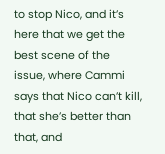to stop Nico, and it’s here that we get the best scene of the issue, where Cammi says that Nico can’t kill, that she’s better than that, and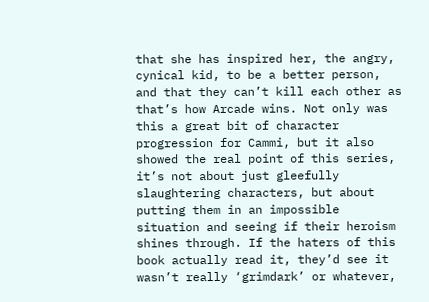that she has inspired her, the angry, cynical kid, to be a better person, and that they can’t kill each other as that’s how Arcade wins. Not only was this a great bit of character progression for Cammi, but it also showed the real point of this series, it’s not about just gleefully slaughtering characters, but about putting them in an impossible situation and seeing if their heroism shines through. If the haters of this book actually read it, they’d see it wasn’t really ‘grimdark’ or whatever,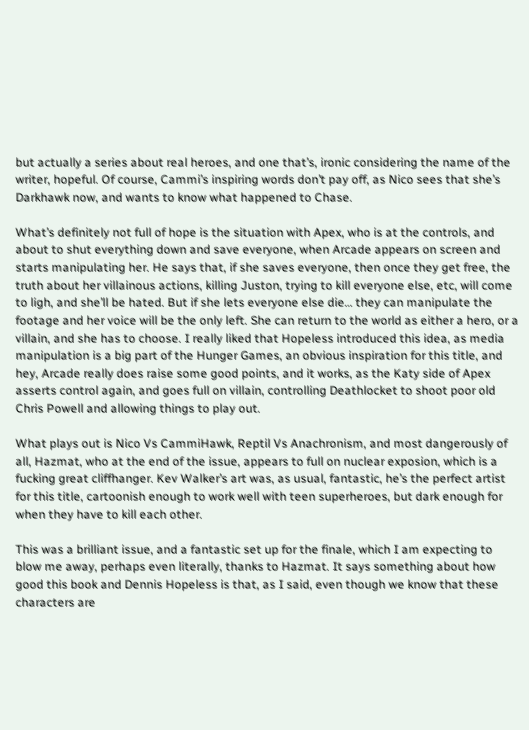but actually a series about real heroes, and one that’s, ironic considering the name of the writer, hopeful. Of course, Cammi’s inspiring words don’t pay off, as Nico sees that she’s Darkhawk now, and wants to know what happened to Chase.

What’s definitely not full of hope is the situation with Apex, who is at the controls, and about to shut everything down and save everyone, when Arcade appears on screen and starts manipulating her. He says that, if she saves everyone, then once they get free, the truth about her villainous actions, killing Juston, trying to kill everyone else, etc, will come to ligh, and she’ll be hated. But if she lets everyone else die… they can manipulate the footage and her voice will be the only left. She can return to the world as either a hero, or a villain, and she has to choose. I really liked that Hopeless introduced this idea, as media manipulation is a big part of the Hunger Games, an obvious inspiration for this title, and hey, Arcade really does raise some good points, and it works, as the Katy side of Apex asserts control again, and goes full on villain, controlling Deathlocket to shoot poor old Chris Powell and allowing things to play out.

What plays out is Nico Vs CammiHawk, Reptil Vs Anachronism, and most dangerously of all, Hazmat, who at the end of the issue, appears to full on nuclear exposion, which is a fucking great cliffhanger. Kev Walker’s art was, as usual, fantastic, he’s the perfect artist for this title, cartoonish enough to work well with teen superheroes, but dark enough for when they have to kill each other.

This was a brilliant issue, and a fantastic set up for the finale, which I am expecting to blow me away, perhaps even literally, thanks to Hazmat. It says something about how good this book and Dennis Hopeless is that, as I said, even though we know that these characters are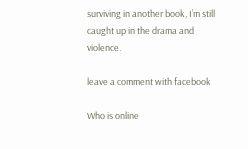surviving in another book, I’m still caught up in the drama and violence.

leave a comment with facebook

Who is online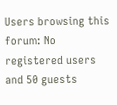Users browsing this forum: No registered users and 50 guests